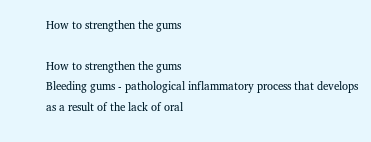How to strengthen the gums

How to strengthen the gums
Bleeding gums - pathological inflammatory process that develops as a result of the lack of oral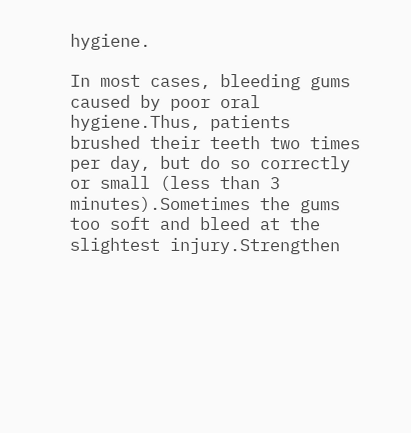hygiene.

In most cases, bleeding gums caused by poor oral hygiene.Thus, patients brushed their teeth two times per day, but do so correctly or small (less than 3 minutes).Sometimes the gums too soft and bleed at the slightest injury.Strengthen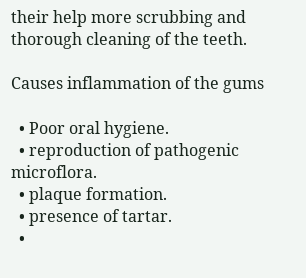their help more scrubbing and thorough cleaning of the teeth.

Causes inflammation of the gums

  • Poor oral hygiene.
  • reproduction of pathogenic microflora.
  • plaque formation.
  • presence of tartar.
  •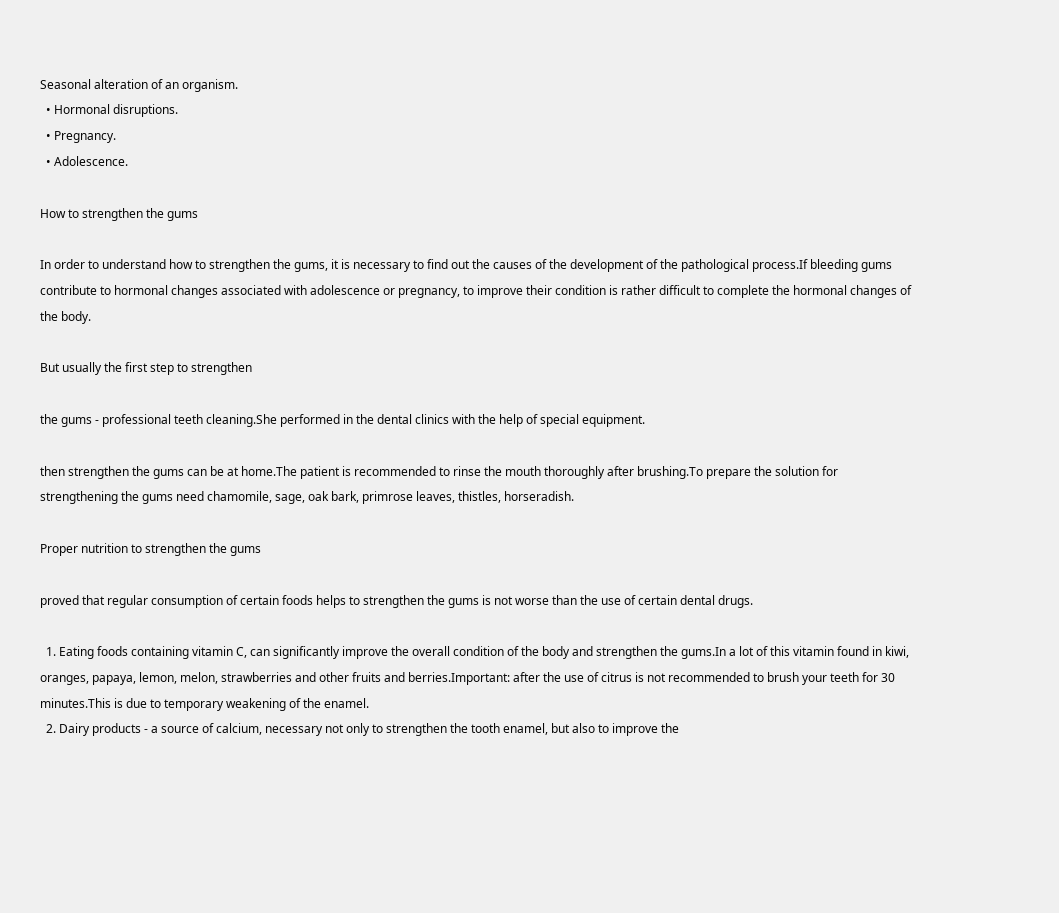Seasonal alteration of an organism.
  • Hormonal disruptions.
  • Pregnancy.
  • Adolescence.

How to strengthen the gums

In order to understand how to strengthen the gums, it is necessary to find out the causes of the development of the pathological process.If bleeding gums contribute to hormonal changes associated with adolescence or pregnancy, to improve their condition is rather difficult to complete the hormonal changes of the body.

But usually the first step to strengthen

the gums - professional teeth cleaning.She performed in the dental clinics with the help of special equipment.

then strengthen the gums can be at home.The patient is recommended to rinse the mouth thoroughly after brushing.To prepare the solution for strengthening the gums need chamomile, sage, oak bark, primrose leaves, thistles, horseradish.

Proper nutrition to strengthen the gums

proved that regular consumption of certain foods helps to strengthen the gums is not worse than the use of certain dental drugs.

  1. Eating foods containing vitamin C, can significantly improve the overall condition of the body and strengthen the gums.In a lot of this vitamin found in kiwi, oranges, papaya, lemon, melon, strawberries and other fruits and berries.Important: after the use of citrus is not recommended to brush your teeth for 30 minutes.This is due to temporary weakening of the enamel.
  2. Dairy products - a source of calcium, necessary not only to strengthen the tooth enamel, but also to improve the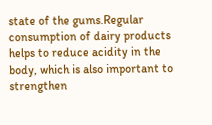state of the gums.Regular consumption of dairy products helps to reduce acidity in the body, which is also important to strengthen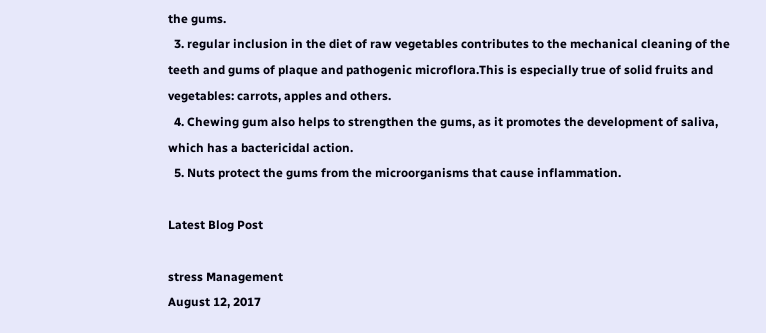the gums.
  3. regular inclusion in the diet of raw vegetables contributes to the mechanical cleaning of the teeth and gums of plaque and pathogenic microflora.This is especially true of solid fruits and vegetables: carrots, apples and others.
  4. Chewing gum also helps to strengthen the gums, as it promotes the development of saliva, which has a bactericidal action.
  5. Nuts protect the gums from the microorganisms that cause inflammation.

Latest Blog Post

stress Management
August 12, 2017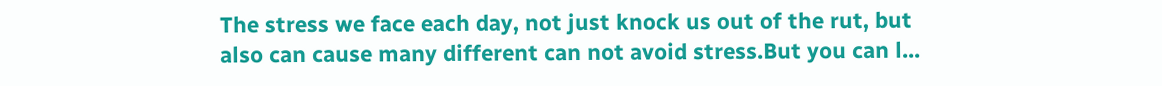The stress we face each day, not just knock us out of the rut, but also can cause many different can not avoid stress.But you can l...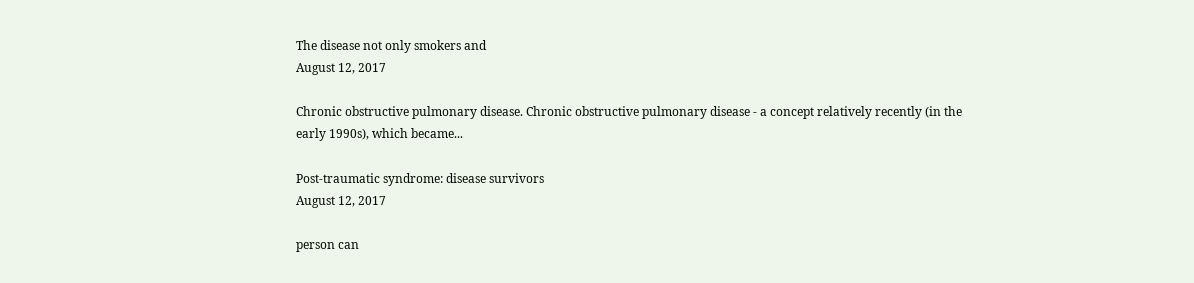The disease not only smokers and
August 12, 2017

Chronic obstructive pulmonary disease. Chronic obstructive pulmonary disease - a concept relatively recently (in the early 1990s), which became...

Post-traumatic syndrome: disease survivors
August 12, 2017

person can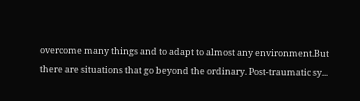overcome many things and to adapt to almost any environment.But there are situations that go beyond the ordinary. Post-traumatic sy...